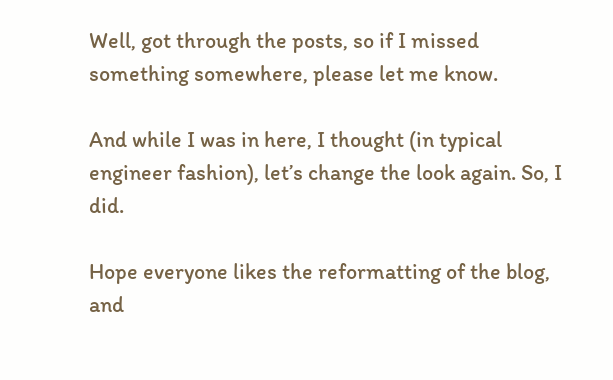Well, got through the posts, so if I missed something somewhere, please let me know.

And while I was in here, I thought (in typical engineer fashion), let’s change the look again. So, I did.

Hope everyone likes the reformatting of the blog, and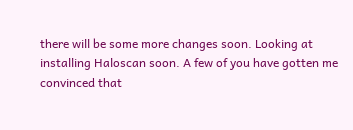there will be some more changes soon. Looking at installing Haloscan soon. A few of you have gotten me convinced that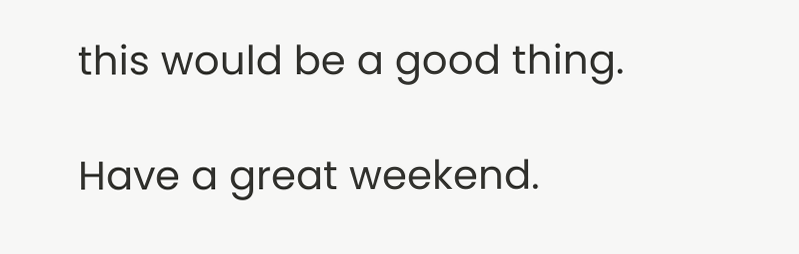this would be a good thing.

Have a great weekend.